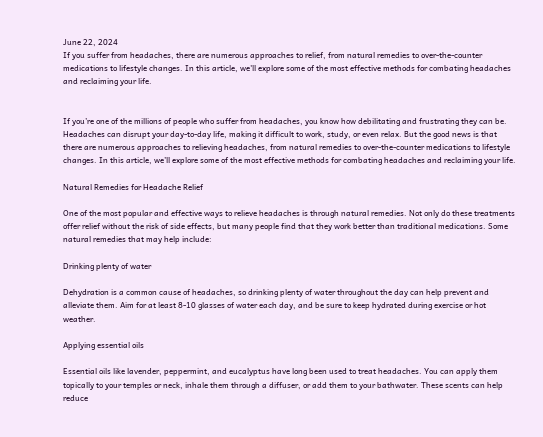June 22, 2024
If you suffer from headaches, there are numerous approaches to relief, from natural remedies to over-the-counter medications to lifestyle changes. In this article, we'll explore some of the most effective methods for combating headaches and reclaiming your life.


If you’re one of the millions of people who suffer from headaches, you know how debilitating and frustrating they can be. Headaches can disrupt your day-to-day life, making it difficult to work, study, or even relax. But the good news is that there are numerous approaches to relieving headaches, from natural remedies to over-the-counter medications to lifestyle changes. In this article, we’ll explore some of the most effective methods for combating headaches and reclaiming your life.

Natural Remedies for Headache Relief

One of the most popular and effective ways to relieve headaches is through natural remedies. Not only do these treatments offer relief without the risk of side effects, but many people find that they work better than traditional medications. Some natural remedies that may help include:

Drinking plenty of water

Dehydration is a common cause of headaches, so drinking plenty of water throughout the day can help prevent and alleviate them. Aim for at least 8-10 glasses of water each day, and be sure to keep hydrated during exercise or hot weather.

Applying essential oils

Essential oils like lavender, peppermint, and eucalyptus have long been used to treat headaches. You can apply them topically to your temples or neck, inhale them through a diffuser, or add them to your bathwater. These scents can help reduce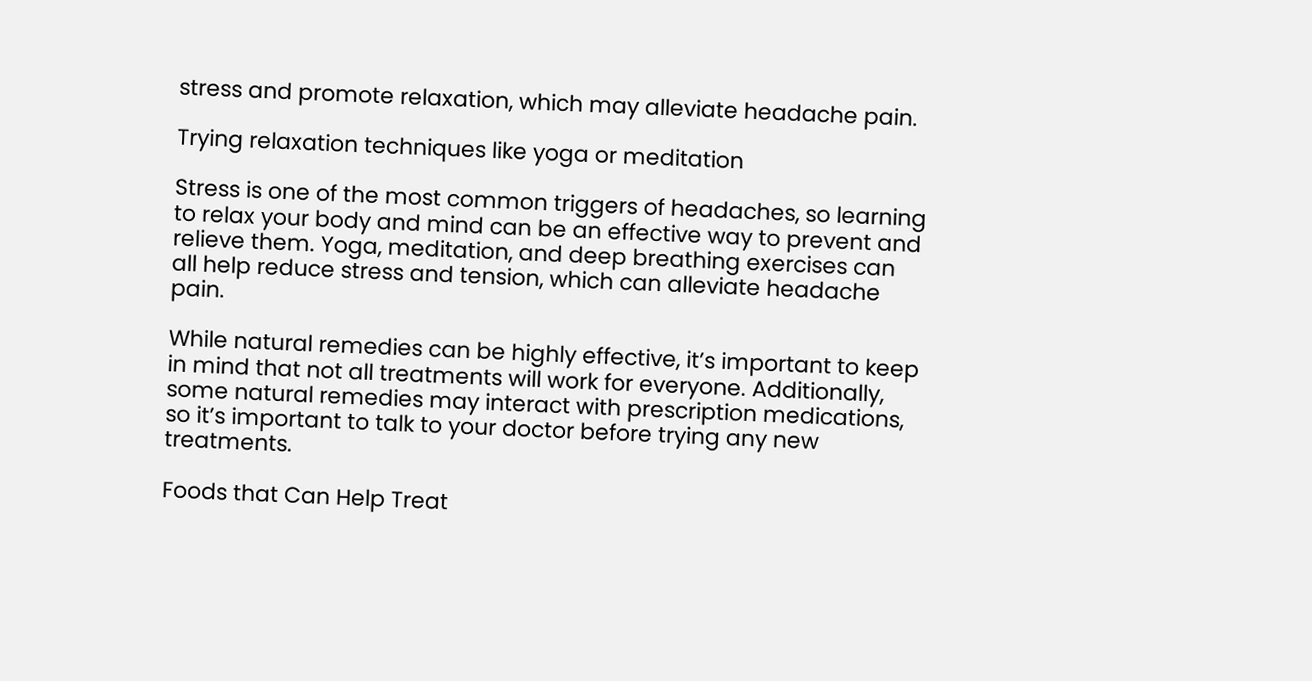stress and promote relaxation, which may alleviate headache pain.

Trying relaxation techniques like yoga or meditation

Stress is one of the most common triggers of headaches, so learning to relax your body and mind can be an effective way to prevent and relieve them. Yoga, meditation, and deep breathing exercises can all help reduce stress and tension, which can alleviate headache pain.

While natural remedies can be highly effective, it’s important to keep in mind that not all treatments will work for everyone. Additionally, some natural remedies may interact with prescription medications, so it’s important to talk to your doctor before trying any new treatments.

Foods that Can Help Treat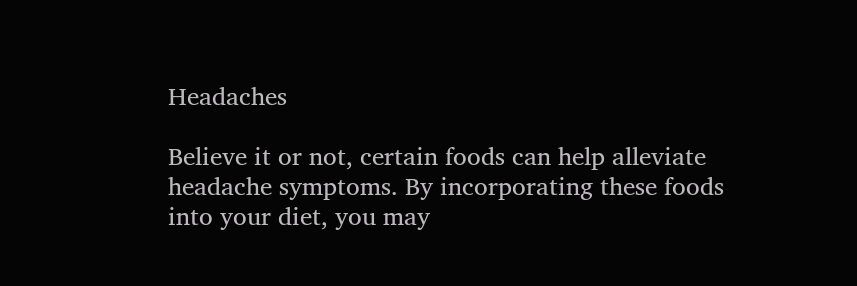Headaches

Believe it or not, certain foods can help alleviate headache symptoms. By incorporating these foods into your diet, you may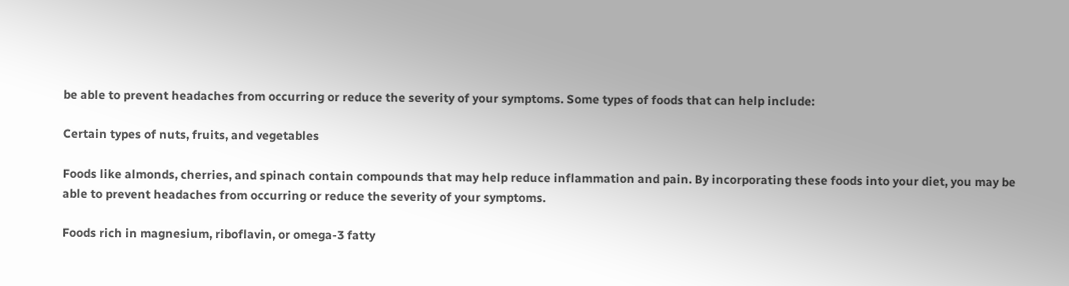be able to prevent headaches from occurring or reduce the severity of your symptoms. Some types of foods that can help include:

Certain types of nuts, fruits, and vegetables

Foods like almonds, cherries, and spinach contain compounds that may help reduce inflammation and pain. By incorporating these foods into your diet, you may be able to prevent headaches from occurring or reduce the severity of your symptoms.

Foods rich in magnesium, riboflavin, or omega-3 fatty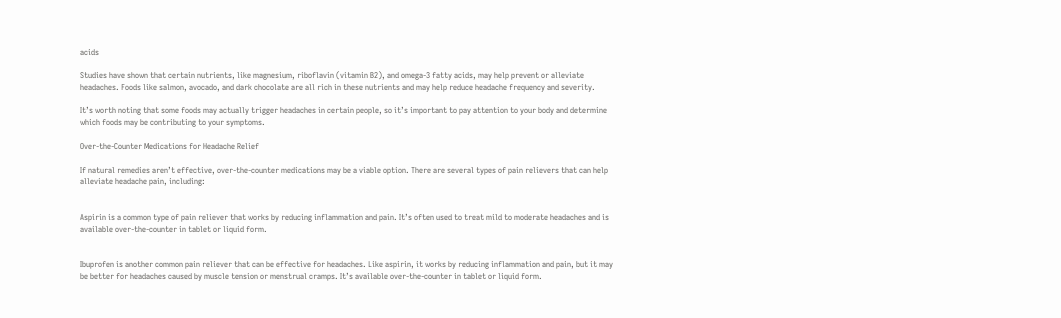acids

Studies have shown that certain nutrients, like magnesium, riboflavin (vitamin B2), and omega-3 fatty acids, may help prevent or alleviate headaches. Foods like salmon, avocado, and dark chocolate are all rich in these nutrients and may help reduce headache frequency and severity.

It’s worth noting that some foods may actually trigger headaches in certain people, so it’s important to pay attention to your body and determine which foods may be contributing to your symptoms.

Over-the-Counter Medications for Headache Relief

If natural remedies aren’t effective, over-the-counter medications may be a viable option. There are several types of pain relievers that can help alleviate headache pain, including:


Aspirin is a common type of pain reliever that works by reducing inflammation and pain. It’s often used to treat mild to moderate headaches and is available over-the-counter in tablet or liquid form.


Ibuprofen is another common pain reliever that can be effective for headaches. Like aspirin, it works by reducing inflammation and pain, but it may be better for headaches caused by muscle tension or menstrual cramps. It’s available over-the-counter in tablet or liquid form.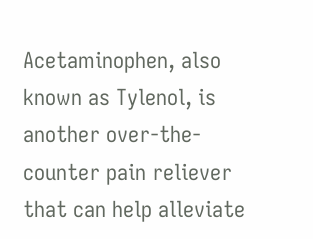Acetaminophen, also known as Tylenol, is another over-the-counter pain reliever that can help alleviate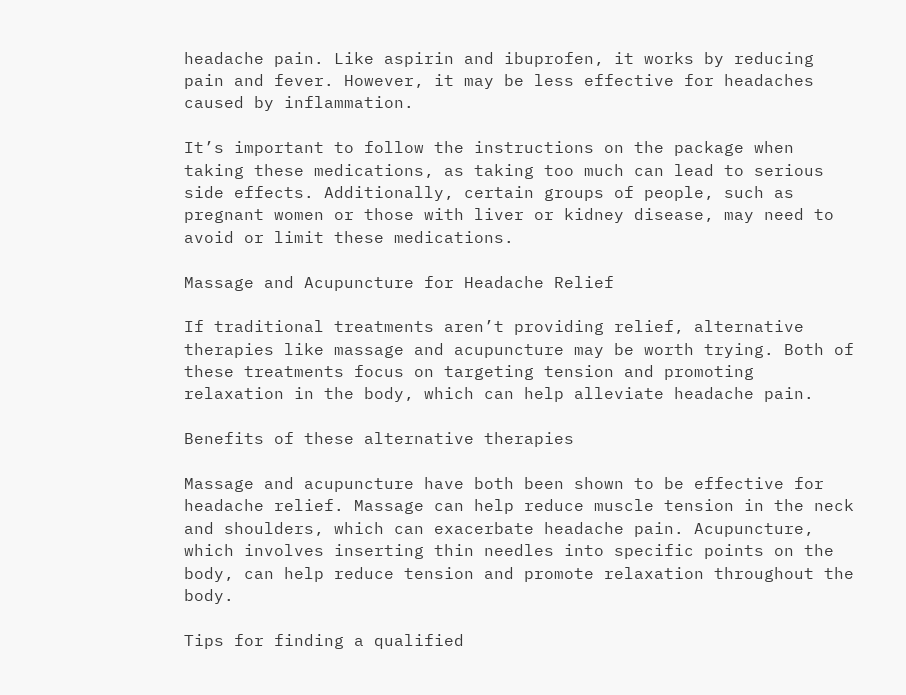headache pain. Like aspirin and ibuprofen, it works by reducing pain and fever. However, it may be less effective for headaches caused by inflammation.

It’s important to follow the instructions on the package when taking these medications, as taking too much can lead to serious side effects. Additionally, certain groups of people, such as pregnant women or those with liver or kidney disease, may need to avoid or limit these medications.

Massage and Acupuncture for Headache Relief

If traditional treatments aren’t providing relief, alternative therapies like massage and acupuncture may be worth trying. Both of these treatments focus on targeting tension and promoting relaxation in the body, which can help alleviate headache pain.

Benefits of these alternative therapies

Massage and acupuncture have both been shown to be effective for headache relief. Massage can help reduce muscle tension in the neck and shoulders, which can exacerbate headache pain. Acupuncture, which involves inserting thin needles into specific points on the body, can help reduce tension and promote relaxation throughout the body.

Tips for finding a qualified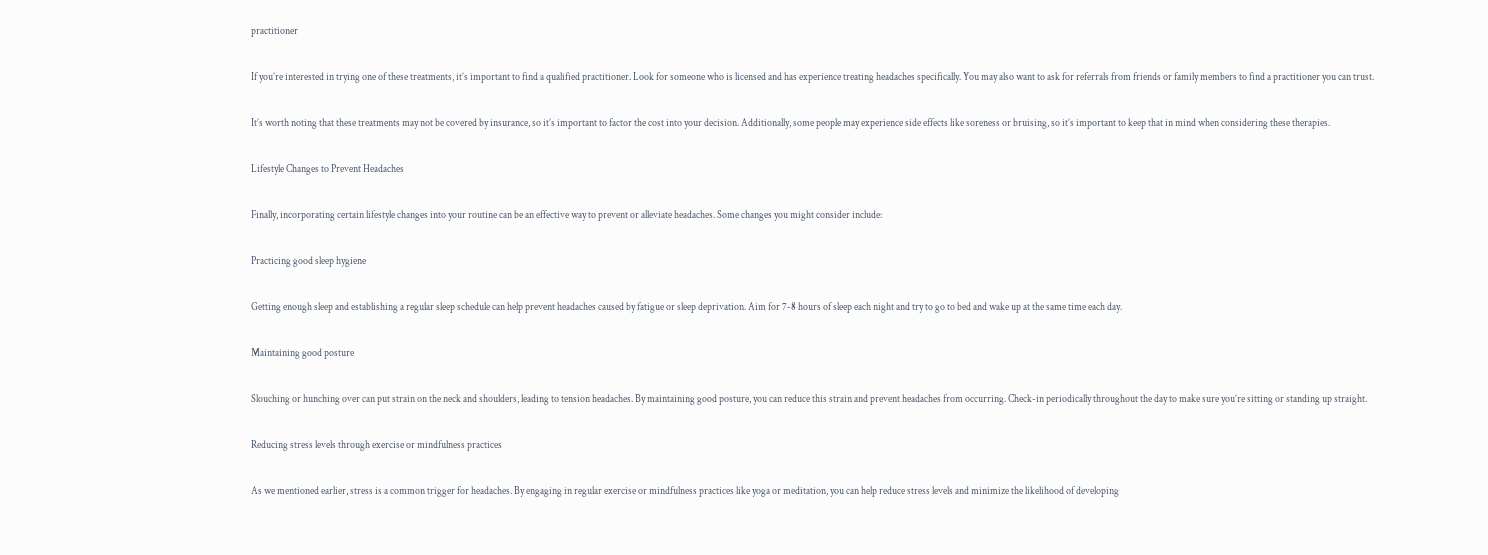practitioner

If you’re interested in trying one of these treatments, it’s important to find a qualified practitioner. Look for someone who is licensed and has experience treating headaches specifically. You may also want to ask for referrals from friends or family members to find a practitioner you can trust.

It’s worth noting that these treatments may not be covered by insurance, so it’s important to factor the cost into your decision. Additionally, some people may experience side effects like soreness or bruising, so it’s important to keep that in mind when considering these therapies.

Lifestyle Changes to Prevent Headaches

Finally, incorporating certain lifestyle changes into your routine can be an effective way to prevent or alleviate headaches. Some changes you might consider include:

Practicing good sleep hygiene

Getting enough sleep and establishing a regular sleep schedule can help prevent headaches caused by fatigue or sleep deprivation. Aim for 7-8 hours of sleep each night and try to go to bed and wake up at the same time each day.

Maintaining good posture

Slouching or hunching over can put strain on the neck and shoulders, leading to tension headaches. By maintaining good posture, you can reduce this strain and prevent headaches from occurring. Check-in periodically throughout the day to make sure you’re sitting or standing up straight.

Reducing stress levels through exercise or mindfulness practices

As we mentioned earlier, stress is a common trigger for headaches. By engaging in regular exercise or mindfulness practices like yoga or meditation, you can help reduce stress levels and minimize the likelihood of developing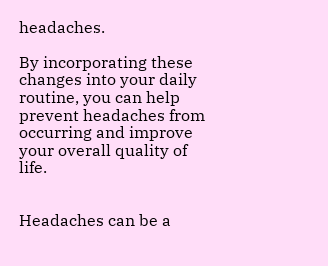headaches.

By incorporating these changes into your daily routine, you can help prevent headaches from occurring and improve your overall quality of life.


Headaches can be a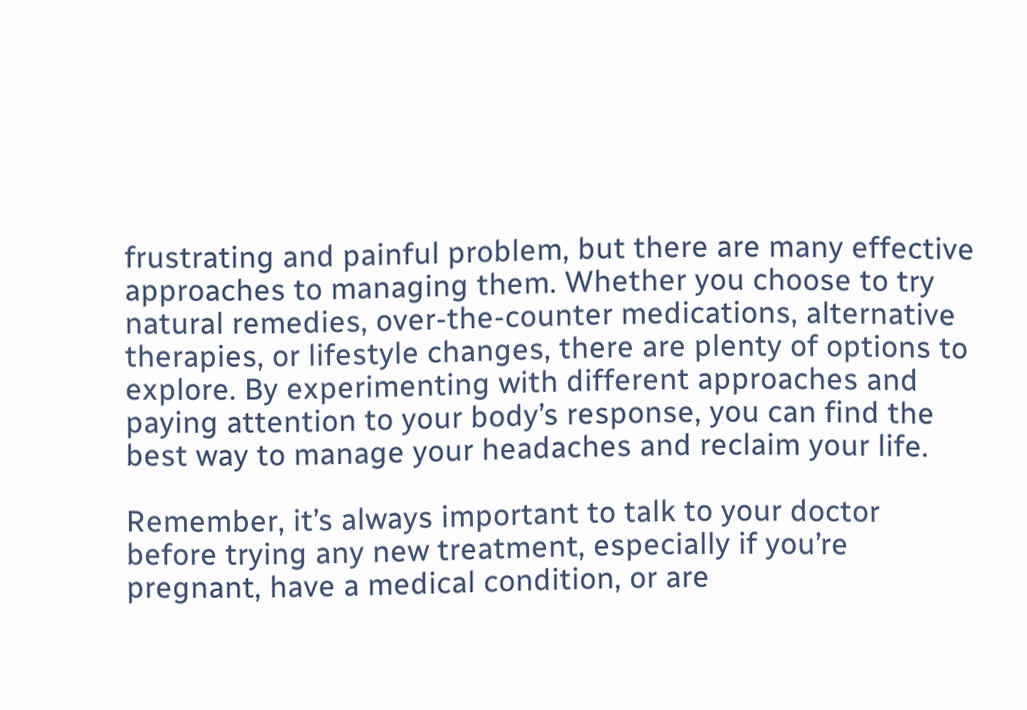frustrating and painful problem, but there are many effective approaches to managing them. Whether you choose to try natural remedies, over-the-counter medications, alternative therapies, or lifestyle changes, there are plenty of options to explore. By experimenting with different approaches and paying attention to your body’s response, you can find the best way to manage your headaches and reclaim your life.

Remember, it’s always important to talk to your doctor before trying any new treatment, especially if you’re pregnant, have a medical condition, or are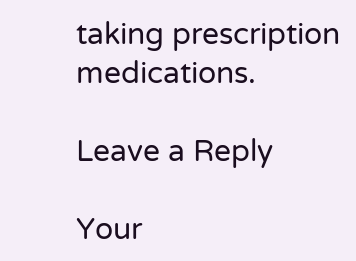taking prescription medications.

Leave a Reply

Your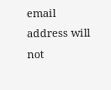email address will not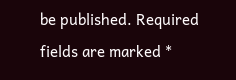be published. Required fields are marked *